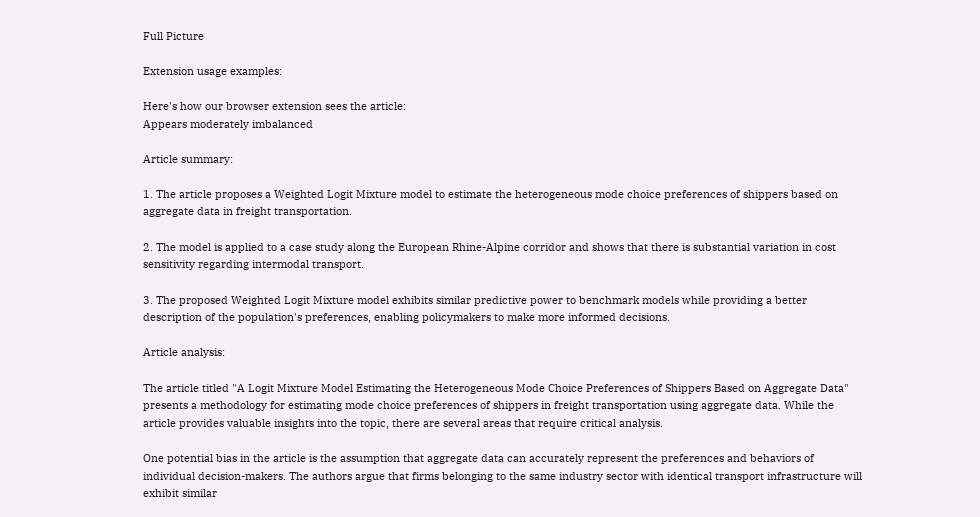Full Picture

Extension usage examples:

Here's how our browser extension sees the article:
Appears moderately imbalanced

Article summary:

1. The article proposes a Weighted Logit Mixture model to estimate the heterogeneous mode choice preferences of shippers based on aggregate data in freight transportation.

2. The model is applied to a case study along the European Rhine-Alpine corridor and shows that there is substantial variation in cost sensitivity regarding intermodal transport.

3. The proposed Weighted Logit Mixture model exhibits similar predictive power to benchmark models while providing a better description of the population's preferences, enabling policymakers to make more informed decisions.

Article analysis:

The article titled "A Logit Mixture Model Estimating the Heterogeneous Mode Choice Preferences of Shippers Based on Aggregate Data" presents a methodology for estimating mode choice preferences of shippers in freight transportation using aggregate data. While the article provides valuable insights into the topic, there are several areas that require critical analysis.

One potential bias in the article is the assumption that aggregate data can accurately represent the preferences and behaviors of individual decision-makers. The authors argue that firms belonging to the same industry sector with identical transport infrastructure will exhibit similar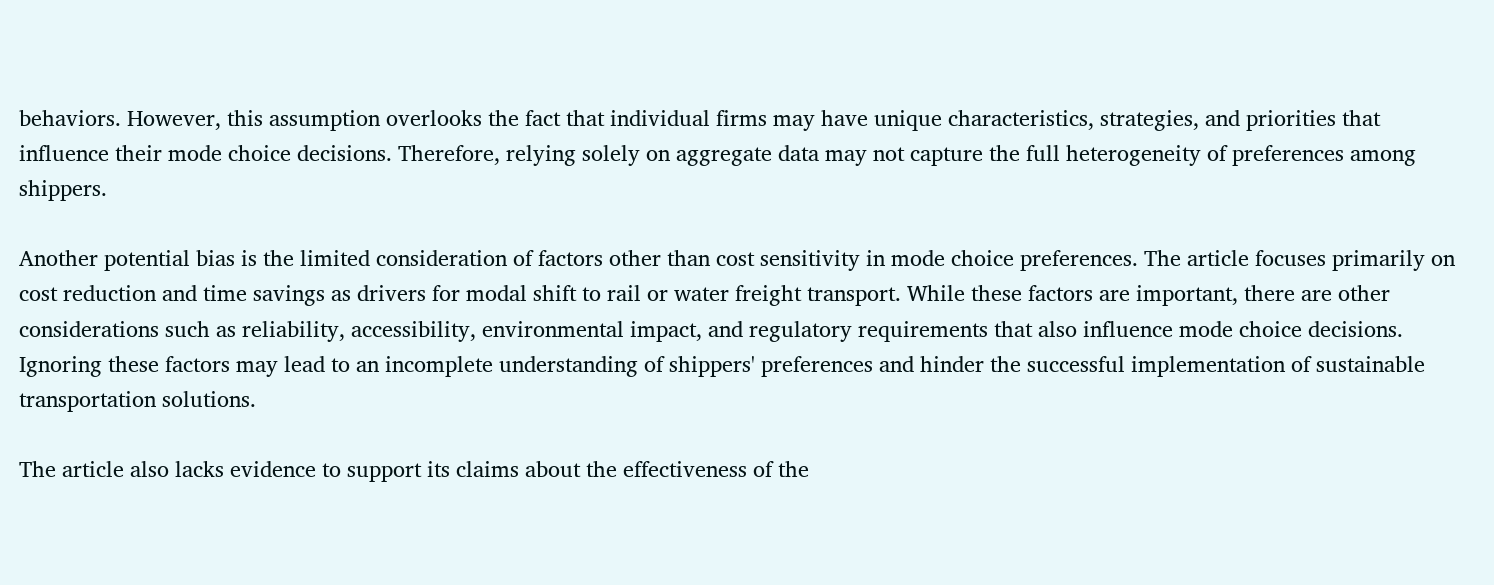behaviors. However, this assumption overlooks the fact that individual firms may have unique characteristics, strategies, and priorities that influence their mode choice decisions. Therefore, relying solely on aggregate data may not capture the full heterogeneity of preferences among shippers.

Another potential bias is the limited consideration of factors other than cost sensitivity in mode choice preferences. The article focuses primarily on cost reduction and time savings as drivers for modal shift to rail or water freight transport. While these factors are important, there are other considerations such as reliability, accessibility, environmental impact, and regulatory requirements that also influence mode choice decisions. Ignoring these factors may lead to an incomplete understanding of shippers' preferences and hinder the successful implementation of sustainable transportation solutions.

The article also lacks evidence to support its claims about the effectiveness of the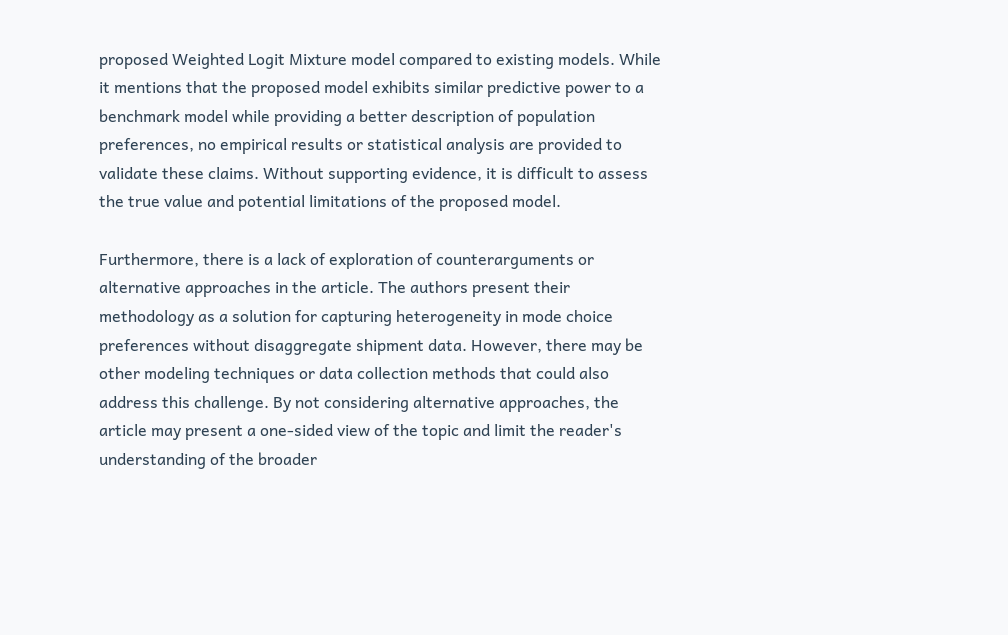proposed Weighted Logit Mixture model compared to existing models. While it mentions that the proposed model exhibits similar predictive power to a benchmark model while providing a better description of population preferences, no empirical results or statistical analysis are provided to validate these claims. Without supporting evidence, it is difficult to assess the true value and potential limitations of the proposed model.

Furthermore, there is a lack of exploration of counterarguments or alternative approaches in the article. The authors present their methodology as a solution for capturing heterogeneity in mode choice preferences without disaggregate shipment data. However, there may be other modeling techniques or data collection methods that could also address this challenge. By not considering alternative approaches, the article may present a one-sided view of the topic and limit the reader's understanding of the broader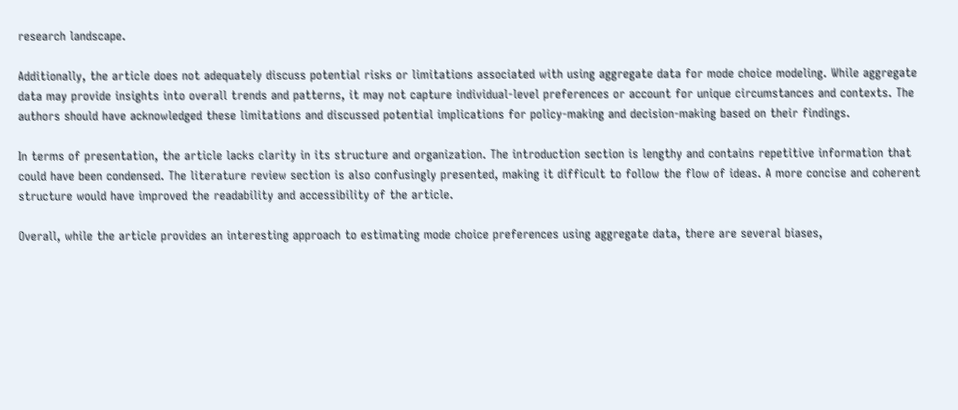research landscape.

Additionally, the article does not adequately discuss potential risks or limitations associated with using aggregate data for mode choice modeling. While aggregate data may provide insights into overall trends and patterns, it may not capture individual-level preferences or account for unique circumstances and contexts. The authors should have acknowledged these limitations and discussed potential implications for policy-making and decision-making based on their findings.

In terms of presentation, the article lacks clarity in its structure and organization. The introduction section is lengthy and contains repetitive information that could have been condensed. The literature review section is also confusingly presented, making it difficult to follow the flow of ideas. A more concise and coherent structure would have improved the readability and accessibility of the article.

Overall, while the article provides an interesting approach to estimating mode choice preferences using aggregate data, there are several biases,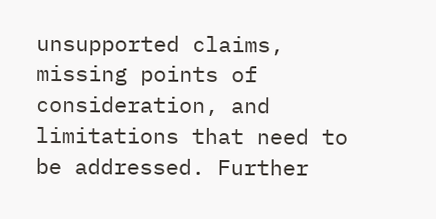unsupported claims, missing points of consideration, and limitations that need to be addressed. Further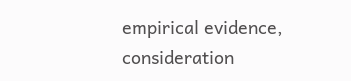empirical evidence, consideration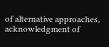of alternative approaches, acknowledgment of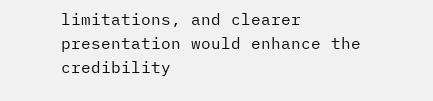limitations, and clearer presentation would enhance the credibility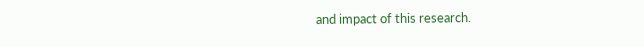and impact of this research.